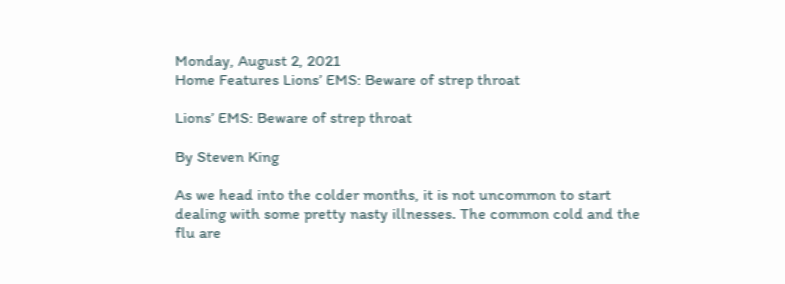Monday, August 2, 2021
Home Features Lions’ EMS: Beware of strep throat

Lions’ EMS: Beware of strep throat

By Steven King

As we head into the colder months, it is not uncommon to start dealing with some pretty nasty illnesses. The common cold and the flu are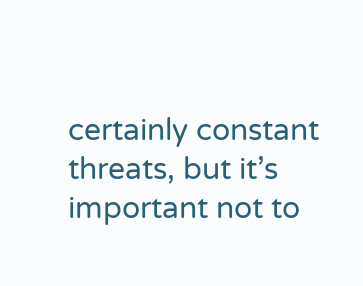certainly constant threats, but it’s important not to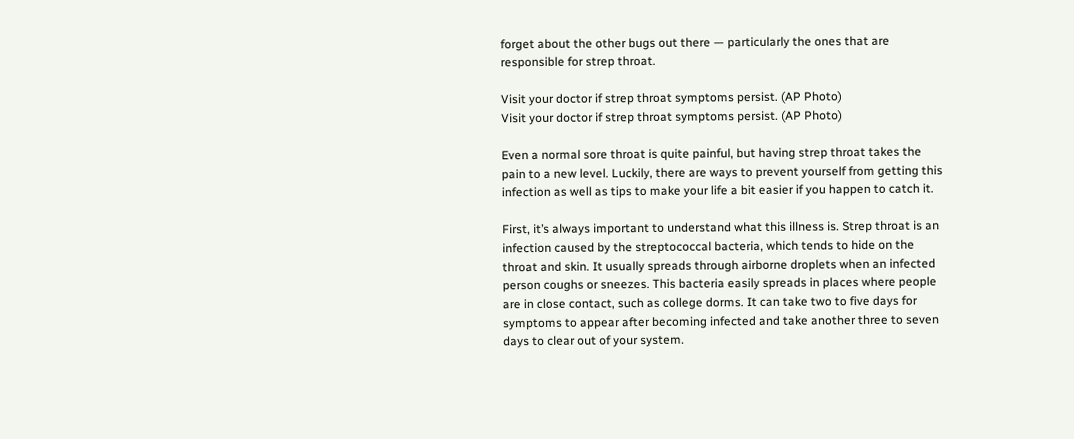forget about the other bugs out there — particularly the ones that are responsible for strep throat.

Visit your doctor if strep throat symptoms persist. (AP Photo)
Visit your doctor if strep throat symptoms persist. (AP Photo)

Even a normal sore throat is quite painful, but having strep throat takes the pain to a new level. Luckily, there are ways to prevent yourself from getting this infection as well as tips to make your life a bit easier if you happen to catch it.

First, it’s always important to understand what this illness is. Strep throat is an infection caused by the streptococcal bacteria, which tends to hide on the throat and skin. It usually spreads through airborne droplets when an infected person coughs or sneezes. This bacteria easily spreads in places where people are in close contact, such as college dorms. It can take two to five days for symptoms to appear after becoming infected and take another three to seven days to clear out of your system.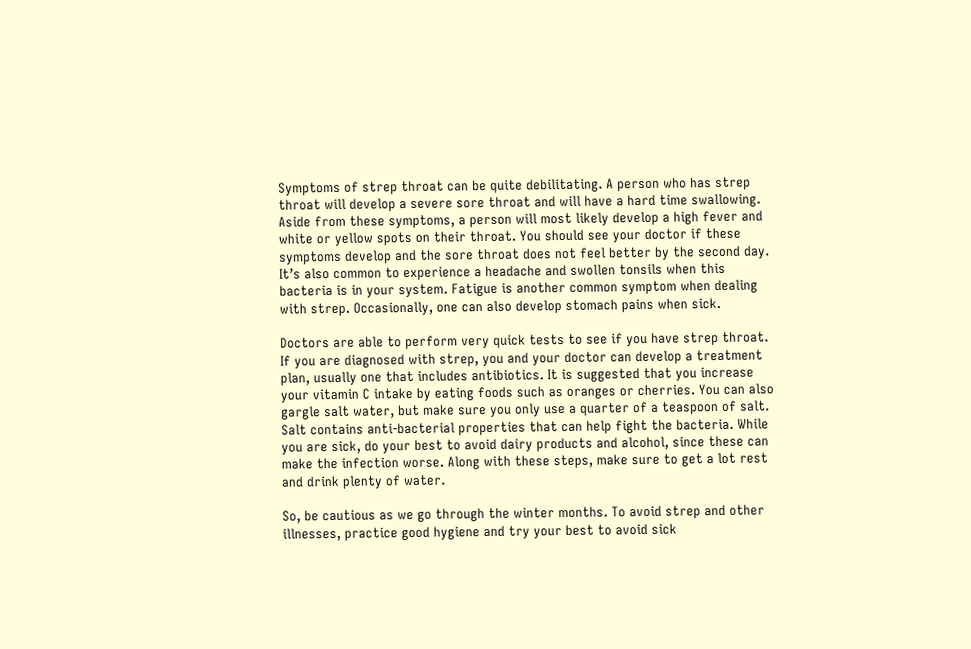Symptoms of strep throat can be quite debilitating. A person who has strep throat will develop a severe sore throat and will have a hard time swallowing. Aside from these symptoms, a person will most likely develop a high fever and white or yellow spots on their throat. You should see your doctor if these symptoms develop and the sore throat does not feel better by the second day. It’s also common to experience a headache and swollen tonsils when this bacteria is in your system. Fatigue is another common symptom when dealing with strep. Occasionally, one can also develop stomach pains when sick.

Doctors are able to perform very quick tests to see if you have strep throat. If you are diagnosed with strep, you and your doctor can develop a treatment plan, usually one that includes antibiotics. It is suggested that you increase your vitamin C intake by eating foods such as oranges or cherries. You can also gargle salt water, but make sure you only use a quarter of a teaspoon of salt. Salt contains anti-bacterial properties that can help fight the bacteria. While you are sick, do your best to avoid dairy products and alcohol, since these can make the infection worse. Along with these steps, make sure to get a lot rest and drink plenty of water.

So, be cautious as we go through the winter months. To avoid strep and other illnesses, practice good hygiene and try your best to avoid sick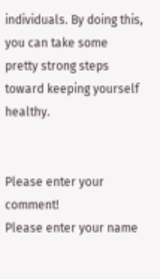individuals. By doing this, you can take some pretty strong steps toward keeping yourself healthy.


Please enter your comment!
Please enter your name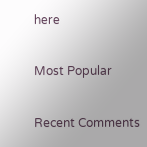here

Most Popular

Recent Comments